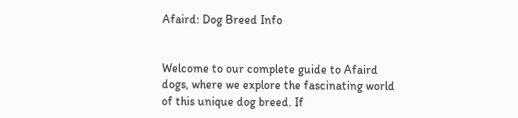Afaird: Dog Breed Info


Welcome to our complete guide to Afaird dogs, where we explore the fascinating world of this unique dog breed. If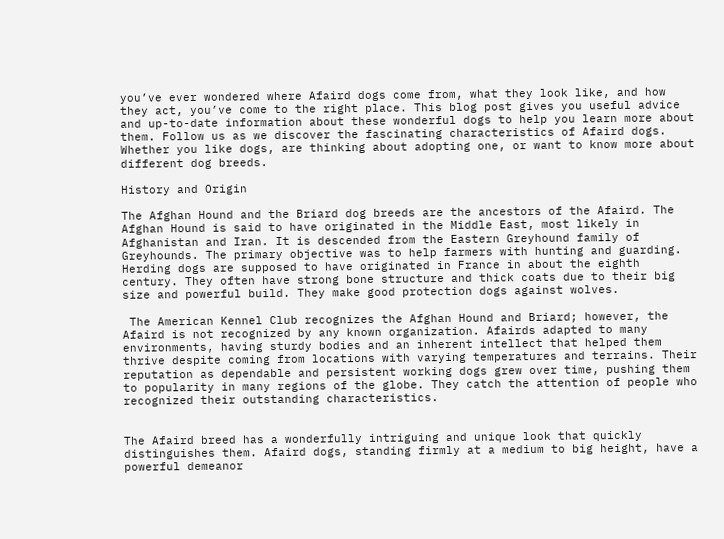you’ve ever wondered where Afaird dogs come from, what they look like, and how they act, you’ve come to the right place. This blog post gives you useful advice and up-to-date information about these wonderful dogs to help you learn more about them. Follow us as we discover the fascinating characteristics of Afaird dogs. Whether you like dogs, are thinking about adopting one, or want to know more about different dog breeds.

History and Origin

The Afghan Hound and the Briard dog breeds are the ancestors of the Afaird. The Afghan Hound is said to have originated in the Middle East, most likely in Afghanistan and Iran. It is descended from the Eastern Greyhound family of Greyhounds. The primary objective was to help farmers with hunting and guarding. Herding dogs are supposed to have originated in France in about the eighth century. They often have strong bone structure and thick coats due to their big size and powerful build. They make good protection dogs against wolves.

 The American Kennel Club recognizes the Afghan Hound and Briard; however, the Afaird is not recognized by any known organization. Afairds adapted to many environments, having sturdy bodies and an inherent intellect that helped them thrive despite coming from locations with varying temperatures and terrains. Their reputation as dependable and persistent working dogs grew over time, pushing them to popularity in many regions of the globe. They catch the attention of people who recognized their outstanding characteristics.


The Afaird breed has a wonderfully intriguing and unique look that quickly distinguishes them. Afaird dogs, standing firmly at a medium to big height, have a powerful demeanor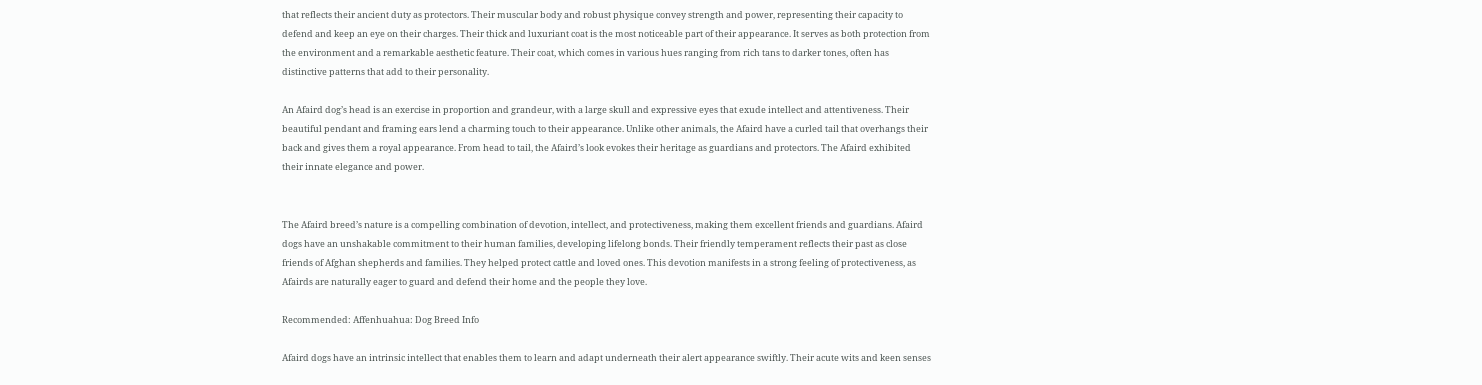that reflects their ancient duty as protectors. Their muscular body and robust physique convey strength and power, representing their capacity to defend and keep an eye on their charges. Their thick and luxuriant coat is the most noticeable part of their appearance. It serves as both protection from the environment and a remarkable aesthetic feature. Their coat, which comes in various hues ranging from rich tans to darker tones, often has distinctive patterns that add to their personality.

An Afaird dog’s head is an exercise in proportion and grandeur, with a large skull and expressive eyes that exude intellect and attentiveness. Their beautiful pendant and framing ears lend a charming touch to their appearance. Unlike other animals, the Afaird have a curled tail that overhangs their back and gives them a royal appearance. From head to tail, the Afaird’s look evokes their heritage as guardians and protectors. The Afaird exhibited their innate elegance and power.


The Afaird breed’s nature is a compelling combination of devotion, intellect, and protectiveness, making them excellent friends and guardians. Afaird dogs have an unshakable commitment to their human families, developing lifelong bonds. Their friendly temperament reflects their past as close friends of Afghan shepherds and families. They helped protect cattle and loved ones. This devotion manifests in a strong feeling of protectiveness, as Afairds are naturally eager to guard and defend their home and the people they love.

Recommended: Affenhuahua: Dog Breed Info

Afaird dogs have an intrinsic intellect that enables them to learn and adapt underneath their alert appearance swiftly. Their acute wits and keen senses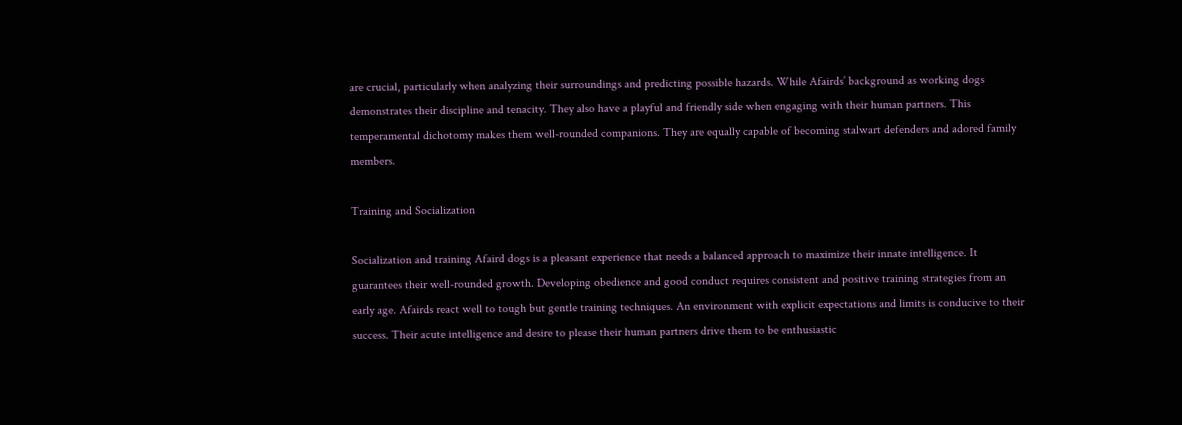are crucial, particularly when analyzing their surroundings and predicting possible hazards. While Afairds’ background as working dogs demonstrates their discipline and tenacity. They also have a playful and friendly side when engaging with their human partners. This temperamental dichotomy makes them well-rounded companions. They are equally capable of becoming stalwart defenders and adored family members.

Training and Socialization

Socialization and training Afaird dogs is a pleasant experience that needs a balanced approach to maximize their innate intelligence. It guarantees their well-rounded growth. Developing obedience and good conduct requires consistent and positive training strategies from an early age. Afairds react well to tough but gentle training techniques. An environment with explicit expectations and limits is conducive to their success. Their acute intelligence and desire to please their human partners drive them to be enthusiastic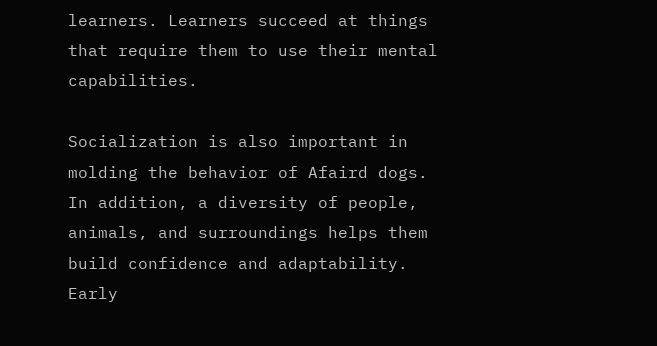learners. Learners succeed at things that require them to use their mental capabilities.

Socialization is also important in molding the behavior of Afaird dogs. In addition, a diversity of people, animals, and surroundings helps them build confidence and adaptability. Early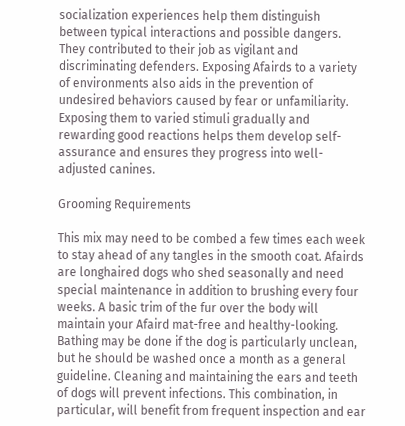socialization experiences help them distinguish between typical interactions and possible dangers. They contributed to their job as vigilant and discriminating defenders. Exposing Afairds to a variety of environments also aids in the prevention of undesired behaviors caused by fear or unfamiliarity. Exposing them to varied stimuli gradually and rewarding good reactions helps them develop self-assurance and ensures they progress into well-adjusted canines.

Grooming Requirements

This mix may need to be combed a few times each week to stay ahead of any tangles in the smooth coat. Afairds are longhaired dogs who shed seasonally and need special maintenance in addition to brushing every four weeks. A basic trim of the fur over the body will maintain your Afaird mat-free and healthy-looking. Bathing may be done if the dog is particularly unclean, but he should be washed once a month as a general guideline. Cleaning and maintaining the ears and teeth of dogs will prevent infections. This combination, in particular, will benefit from frequent inspection and ear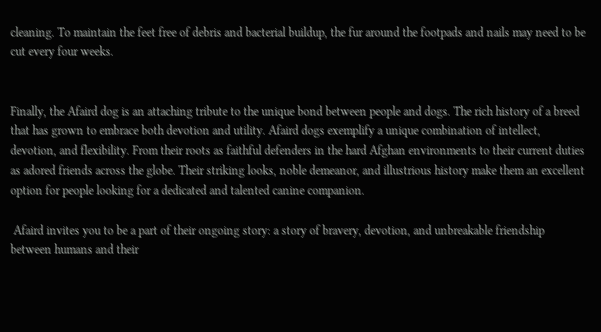cleaning. To maintain the feet free of debris and bacterial buildup, the fur around the footpads and nails may need to be cut every four weeks.


Finally, the Afaird dog is an attaching tribute to the unique bond between people and dogs. The rich history of a breed that has grown to embrace both devotion and utility. Afaird dogs exemplify a unique combination of intellect, devotion, and flexibility. From their roots as faithful defenders in the hard Afghan environments to their current duties as adored friends across the globe. Their striking looks, noble demeanor, and illustrious history make them an excellent option for people looking for a dedicated and talented canine companion.

 Afaird invites you to be a part of their ongoing story: a story of bravery, devotion, and unbreakable friendship between humans and their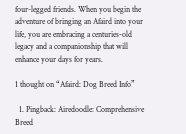four-legged friends. When you begin the adventure of bringing an Afaird into your life, you are embracing a centuries-old legacy and a companionship that will enhance your days for years.

1 thought on “Afaird: Dog Breed Info”

  1. Pingback: Airedoodle: Comprehensive Breed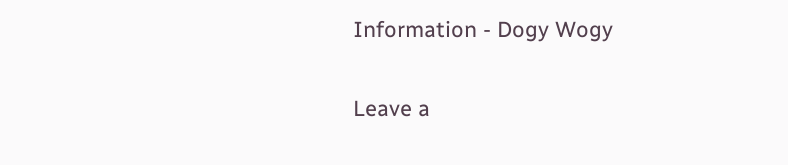Information - Dogy Wogy

Leave a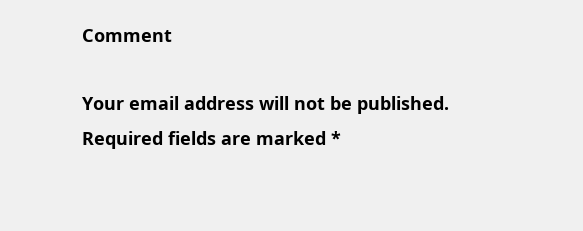Comment

Your email address will not be published. Required fields are marked *